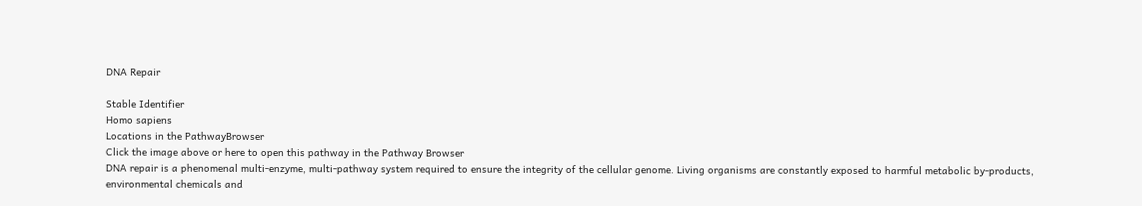DNA Repair

Stable Identifier
Homo sapiens
Locations in the PathwayBrowser
Click the image above or here to open this pathway in the Pathway Browser
DNA repair is a phenomenal multi-enzyme, multi-pathway system required to ensure the integrity of the cellular genome. Living organisms are constantly exposed to harmful metabolic by-products, environmental chemicals and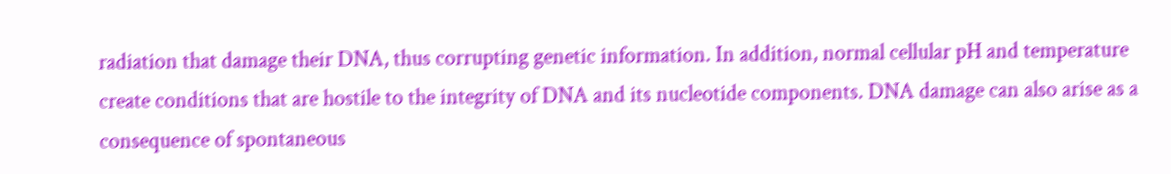radiation that damage their DNA, thus corrupting genetic information. In addition, normal cellular pH and temperature create conditions that are hostile to the integrity of DNA and its nucleotide components. DNA damage can also arise as a consequence of spontaneous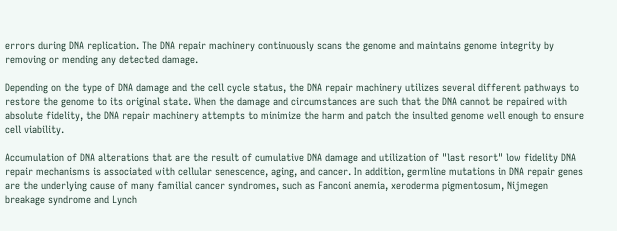errors during DNA replication. The DNA repair machinery continuously scans the genome and maintains genome integrity by removing or mending any detected damage.

Depending on the type of DNA damage and the cell cycle status, the DNA repair machinery utilizes several different pathways to restore the genome to its original state. When the damage and circumstances are such that the DNA cannot be repaired with absolute fidelity, the DNA repair machinery attempts to minimize the harm and patch the insulted genome well enough to ensure cell viability.

Accumulation of DNA alterations that are the result of cumulative DNA damage and utilization of "last resort" low fidelity DNA repair mechanisms is associated with cellular senescence, aging, and cancer. In addition, germline mutations in DNA repair genes are the underlying cause of many familial cancer syndromes, such as Fanconi anemia, xeroderma pigmentosum, Nijmegen breakage syndrome and Lynch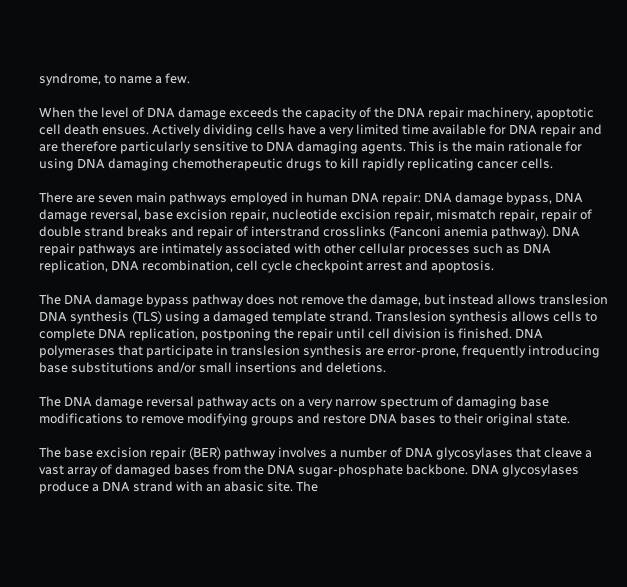syndrome, to name a few.

When the level of DNA damage exceeds the capacity of the DNA repair machinery, apoptotic cell death ensues. Actively dividing cells have a very limited time available for DNA repair and are therefore particularly sensitive to DNA damaging agents. This is the main rationale for using DNA damaging chemotherapeutic drugs to kill rapidly replicating cancer cells.

There are seven main pathways employed in human DNA repair: DNA damage bypass, DNA damage reversal, base excision repair, nucleotide excision repair, mismatch repair, repair of double strand breaks and repair of interstrand crosslinks (Fanconi anemia pathway). DNA repair pathways are intimately associated with other cellular processes such as DNA replication, DNA recombination, cell cycle checkpoint arrest and apoptosis.

The DNA damage bypass pathway does not remove the damage, but instead allows translesion DNA synthesis (TLS) using a damaged template strand. Translesion synthesis allows cells to complete DNA replication, postponing the repair until cell division is finished. DNA polymerases that participate in translesion synthesis are error-prone, frequently introducing base substitutions and/or small insertions and deletions.

The DNA damage reversal pathway acts on a very narrow spectrum of damaging base modifications to remove modifying groups and restore DNA bases to their original state.

The base excision repair (BER) pathway involves a number of DNA glycosylases that cleave a vast array of damaged bases from the DNA sugar-phosphate backbone. DNA glycosylases produce a DNA strand with an abasic site. The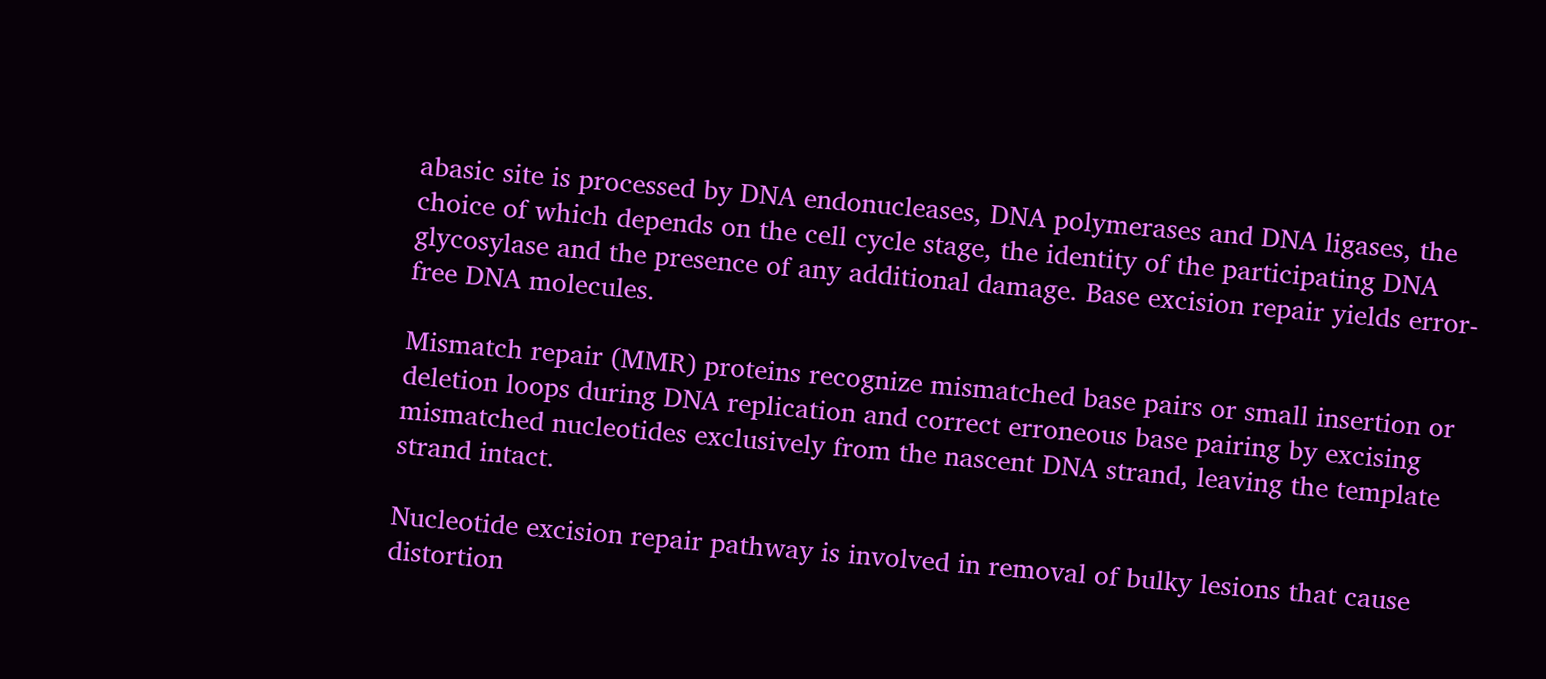abasic site is processed by DNA endonucleases, DNA polymerases and DNA ligases, the choice of which depends on the cell cycle stage, the identity of the participating DNA glycosylase and the presence of any additional damage. Base excision repair yields error-free DNA molecules.

Mismatch repair (MMR) proteins recognize mismatched base pairs or small insertion or deletion loops during DNA replication and correct erroneous base pairing by excising mismatched nucleotides exclusively from the nascent DNA strand, leaving the template strand intact.

Nucleotide excision repair pathway is involved in removal of bulky lesions that cause distortion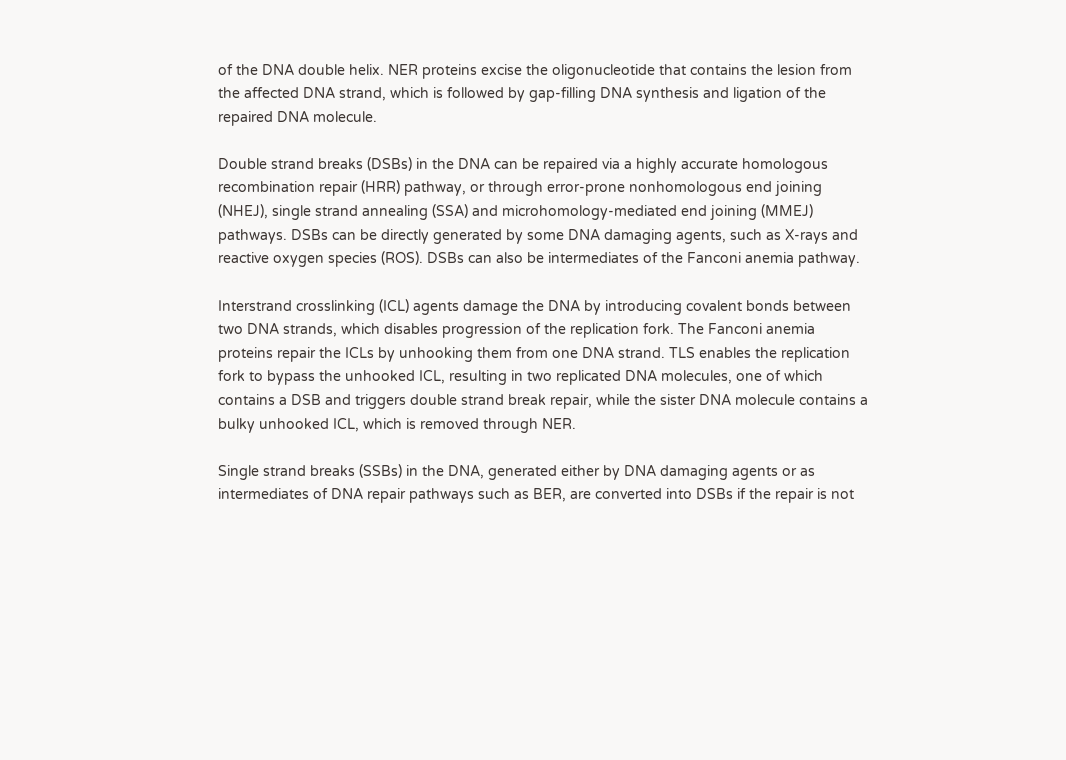of the DNA double helix. NER proteins excise the oligonucleotide that contains the lesion from the affected DNA strand, which is followed by gap-filling DNA synthesis and ligation of the repaired DNA molecule.

Double strand breaks (DSBs) in the DNA can be repaired via a highly accurate homologous recombination repair (HRR) pathway, or through error-prone nonhomologous end joining (NHEJ), single strand annealing (SSA) and microhomology-mediated end joining (MMEJ) pathways. DSBs can be directly generated by some DNA damaging agents, such as X-rays and reactive oxygen species (ROS). DSBs can also be intermediates of the Fanconi anemia pathway.

Interstrand crosslinking (ICL) agents damage the DNA by introducing covalent bonds between two DNA strands, which disables progression of the replication fork. The Fanconi anemia proteins repair the ICLs by unhooking them from one DNA strand. TLS enables the replication fork to bypass the unhooked ICL, resulting in two replicated DNA molecules, one of which contains a DSB and triggers double strand break repair, while the sister DNA molecule contains a bulky unhooked ICL, which is removed through NER.

Single strand breaks (SSBs) in the DNA, generated either by DNA damaging agents or as intermediates of DNA repair pathways such as BER, are converted into DSBs if the repair is not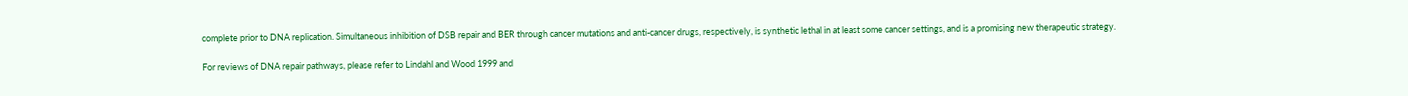complete prior to DNA replication. Simultaneous inhibition of DSB repair and BER through cancer mutations and anti-cancer drugs, respectively, is synthetic lethal in at least some cancer settings, and is a promising new therapeutic strategy.

For reviews of DNA repair pathways, please refer to Lindahl and Wood 1999 and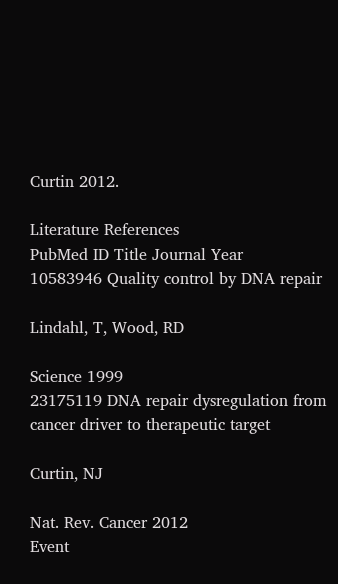Curtin 2012.

Literature References
PubMed ID Title Journal Year
10583946 Quality control by DNA repair

Lindahl, T, Wood, RD

Science 1999
23175119 DNA repair dysregulation from cancer driver to therapeutic target

Curtin, NJ

Nat. Rev. Cancer 2012
Event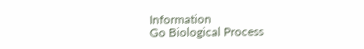Information
Go Biological Process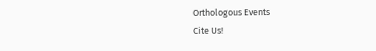Orthologous Events
Cite Us!